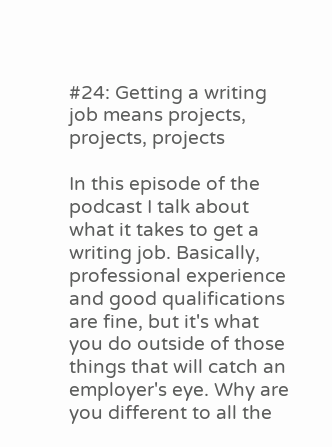#24: Getting a writing job means projects, projects, projects

In this episode of the podcast I talk about what it takes to get a writing job. Basically, professional experience and good qualifications are fine, but it's what you do outside of those things that will catch an employer's eye. Why are you different to all the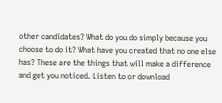other candidates? What do you do simply because you choose to do it? What have you created that no one else has? These are the things that will make a difference and get you noticed. Listen to or download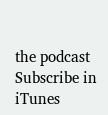the podcast Subscribe in iTunes